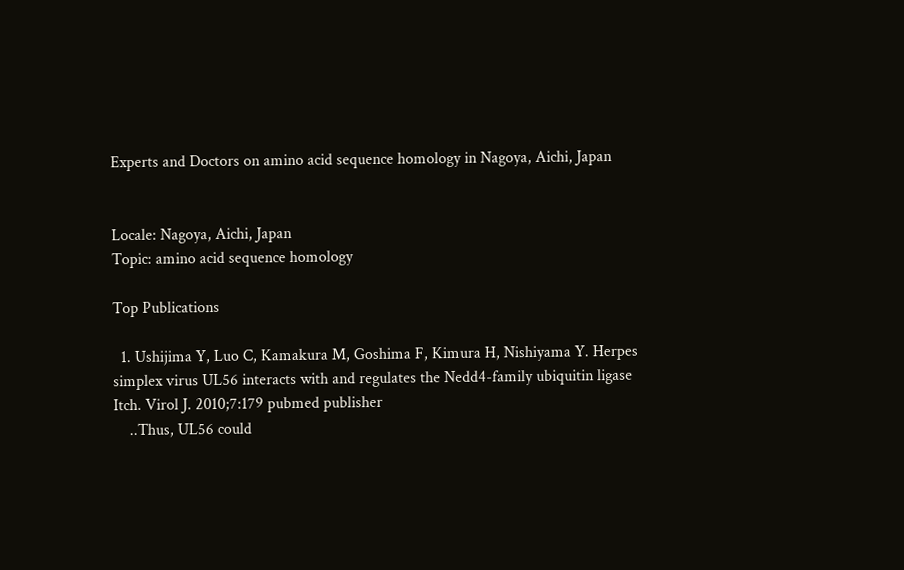Experts and Doctors on amino acid sequence homology in Nagoya, Aichi, Japan


Locale: Nagoya, Aichi, Japan
Topic: amino acid sequence homology

Top Publications

  1. Ushijima Y, Luo C, Kamakura M, Goshima F, Kimura H, Nishiyama Y. Herpes simplex virus UL56 interacts with and regulates the Nedd4-family ubiquitin ligase Itch. Virol J. 2010;7:179 pubmed publisher
    ..Thus, UL56 could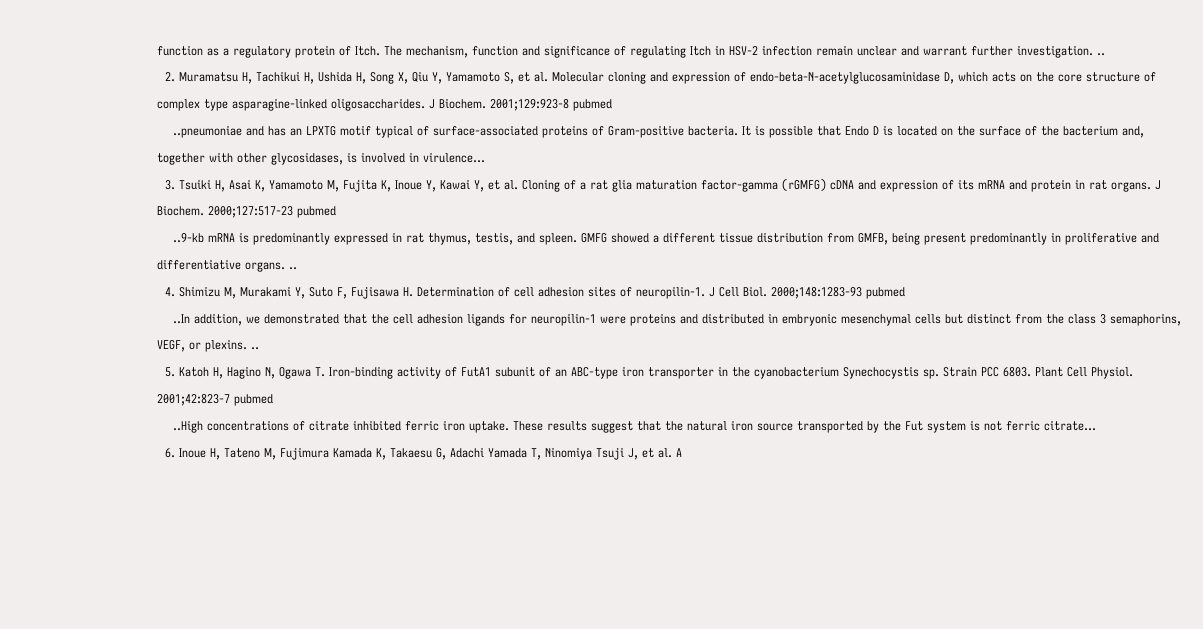function as a regulatory protein of Itch. The mechanism, function and significance of regulating Itch in HSV-2 infection remain unclear and warrant further investigation. ..
  2. Muramatsu H, Tachikui H, Ushida H, Song X, Qiu Y, Yamamoto S, et al. Molecular cloning and expression of endo-beta-N-acetylglucosaminidase D, which acts on the core structure of complex type asparagine-linked oligosaccharides. J Biochem. 2001;129:923-8 pubmed
    ..pneumoniae and has an LPXTG motif typical of surface-associated proteins of Gram-positive bacteria. It is possible that Endo D is located on the surface of the bacterium and, together with other glycosidases, is involved in virulence...
  3. Tsuiki H, Asai K, Yamamoto M, Fujita K, Inoue Y, Kawai Y, et al. Cloning of a rat glia maturation factor-gamma (rGMFG) cDNA and expression of its mRNA and protein in rat organs. J Biochem. 2000;127:517-23 pubmed
    ..9-kb mRNA is predominantly expressed in rat thymus, testis, and spleen. GMFG showed a different tissue distribution from GMFB, being present predominantly in proliferative and differentiative organs. ..
  4. Shimizu M, Murakami Y, Suto F, Fujisawa H. Determination of cell adhesion sites of neuropilin-1. J Cell Biol. 2000;148:1283-93 pubmed
    ..In addition, we demonstrated that the cell adhesion ligands for neuropilin-1 were proteins and distributed in embryonic mesenchymal cells but distinct from the class 3 semaphorins, VEGF, or plexins. ..
  5. Katoh H, Hagino N, Ogawa T. Iron-binding activity of FutA1 subunit of an ABC-type iron transporter in the cyanobacterium Synechocystis sp. Strain PCC 6803. Plant Cell Physiol. 2001;42:823-7 pubmed
    ..High concentrations of citrate inhibited ferric iron uptake. These results suggest that the natural iron source transported by the Fut system is not ferric citrate...
  6. Inoue H, Tateno M, Fujimura Kamada K, Takaesu G, Adachi Yamada T, Ninomiya Tsuji J, et al. A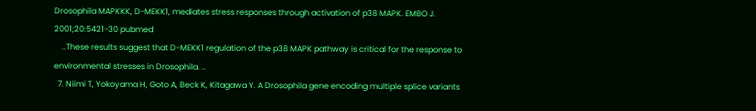Drosophila MAPKKK, D-MEKK1, mediates stress responses through activation of p38 MAPK. EMBO J. 2001;20:5421-30 pubmed
    ..These results suggest that D-MEKK1 regulation of the p38 MAPK pathway is critical for the response to environmental stresses in Drosophila. ..
  7. Niimi T, Yokoyama H, Goto A, Beck K, Kitagawa Y. A Drosophila gene encoding multiple splice variants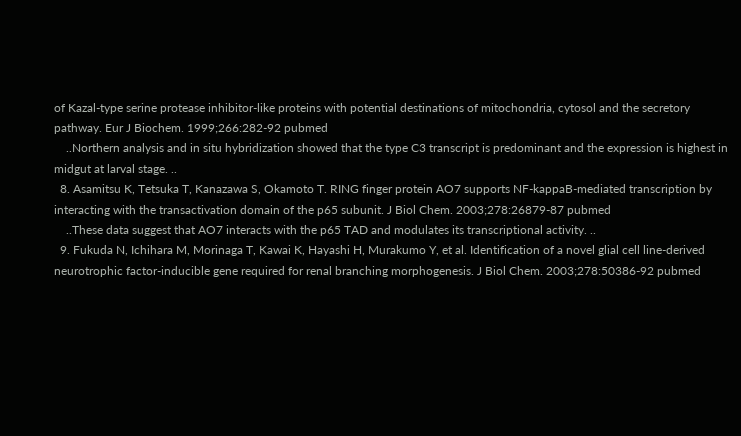of Kazal-type serine protease inhibitor-like proteins with potential destinations of mitochondria, cytosol and the secretory pathway. Eur J Biochem. 1999;266:282-92 pubmed
    ..Northern analysis and in situ hybridization showed that the type C3 transcript is predominant and the expression is highest in midgut at larval stage. ..
  8. Asamitsu K, Tetsuka T, Kanazawa S, Okamoto T. RING finger protein AO7 supports NF-kappaB-mediated transcription by interacting with the transactivation domain of the p65 subunit. J Biol Chem. 2003;278:26879-87 pubmed
    ..These data suggest that AO7 interacts with the p65 TAD and modulates its transcriptional activity. ..
  9. Fukuda N, Ichihara M, Morinaga T, Kawai K, Hayashi H, Murakumo Y, et al. Identification of a novel glial cell line-derived neurotrophic factor-inducible gene required for renal branching morphogenesis. J Biol Chem. 2003;278:50386-92 pubmed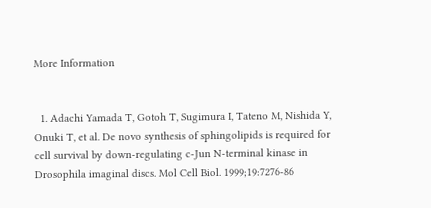More Information


  1. Adachi Yamada T, Gotoh T, Sugimura I, Tateno M, Nishida Y, Onuki T, et al. De novo synthesis of sphingolipids is required for cell survival by down-regulating c-Jun N-terminal kinase in Drosophila imaginal discs. Mol Cell Biol. 1999;19:7276-86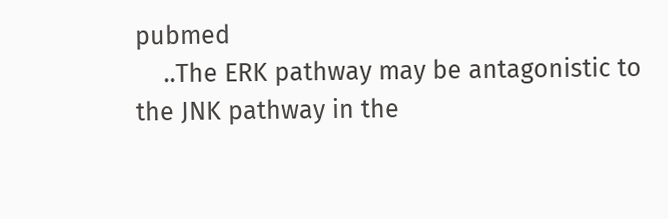pubmed
    ..The ERK pathway may be antagonistic to the JNK pathway in the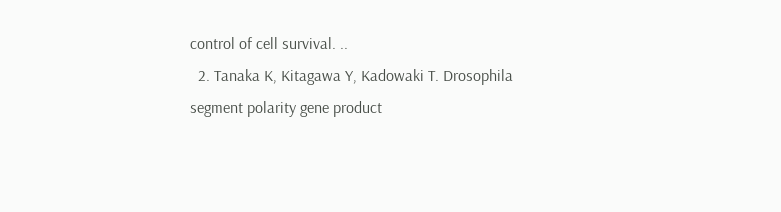control of cell survival. ..
  2. Tanaka K, Kitagawa Y, Kadowaki T. Drosophila segment polarity gene product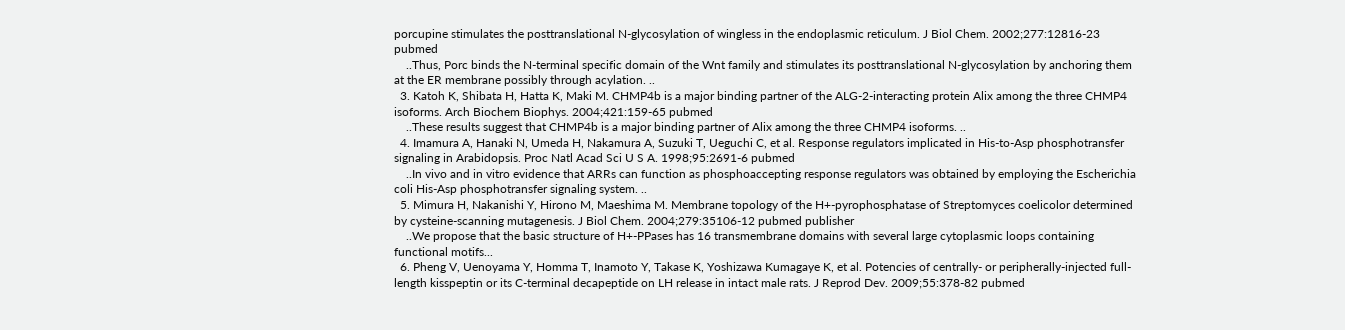porcupine stimulates the posttranslational N-glycosylation of wingless in the endoplasmic reticulum. J Biol Chem. 2002;277:12816-23 pubmed
    ..Thus, Porc binds the N-terminal specific domain of the Wnt family and stimulates its posttranslational N-glycosylation by anchoring them at the ER membrane possibly through acylation. ..
  3. Katoh K, Shibata H, Hatta K, Maki M. CHMP4b is a major binding partner of the ALG-2-interacting protein Alix among the three CHMP4 isoforms. Arch Biochem Biophys. 2004;421:159-65 pubmed
    ..These results suggest that CHMP4b is a major binding partner of Alix among the three CHMP4 isoforms. ..
  4. Imamura A, Hanaki N, Umeda H, Nakamura A, Suzuki T, Ueguchi C, et al. Response regulators implicated in His-to-Asp phosphotransfer signaling in Arabidopsis. Proc Natl Acad Sci U S A. 1998;95:2691-6 pubmed
    ..In vivo and in vitro evidence that ARRs can function as phosphoaccepting response regulators was obtained by employing the Escherichia coli His-Asp phosphotransfer signaling system. ..
  5. Mimura H, Nakanishi Y, Hirono M, Maeshima M. Membrane topology of the H+-pyrophosphatase of Streptomyces coelicolor determined by cysteine-scanning mutagenesis. J Biol Chem. 2004;279:35106-12 pubmed publisher
    ..We propose that the basic structure of H+-PPases has 16 transmembrane domains with several large cytoplasmic loops containing functional motifs...
  6. Pheng V, Uenoyama Y, Homma T, Inamoto Y, Takase K, Yoshizawa Kumagaye K, et al. Potencies of centrally- or peripherally-injected full-length kisspeptin or its C-terminal decapeptide on LH release in intact male rats. J Reprod Dev. 2009;55:378-82 pubmed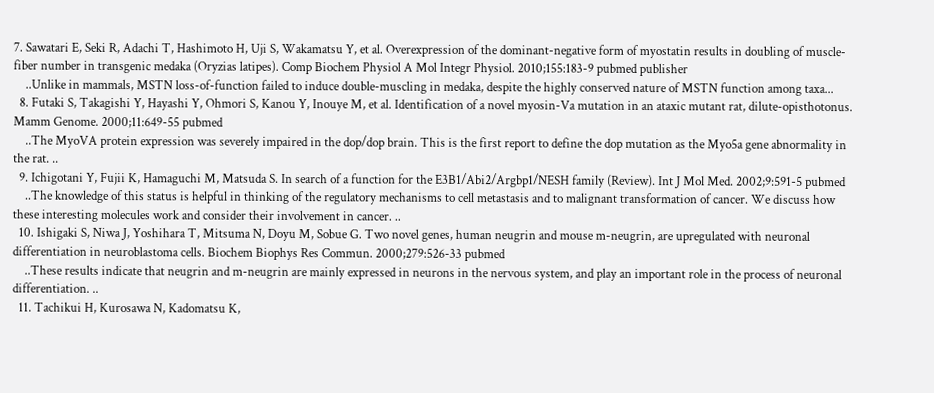7. Sawatari E, Seki R, Adachi T, Hashimoto H, Uji S, Wakamatsu Y, et al. Overexpression of the dominant-negative form of myostatin results in doubling of muscle-fiber number in transgenic medaka (Oryzias latipes). Comp Biochem Physiol A Mol Integr Physiol. 2010;155:183-9 pubmed publisher
    ..Unlike in mammals, MSTN loss-of-function failed to induce double-muscling in medaka, despite the highly conserved nature of MSTN function among taxa...
  8. Futaki S, Takagishi Y, Hayashi Y, Ohmori S, Kanou Y, Inouye M, et al. Identification of a novel myosin-Va mutation in an ataxic mutant rat, dilute-opisthotonus. Mamm Genome. 2000;11:649-55 pubmed
    ..The MyoVA protein expression was severely impaired in the dop/dop brain. This is the first report to define the dop mutation as the Myo5a gene abnormality in the rat. ..
  9. Ichigotani Y, Fujii K, Hamaguchi M, Matsuda S. In search of a function for the E3B1/Abi2/Argbp1/NESH family (Review). Int J Mol Med. 2002;9:591-5 pubmed
    ..The knowledge of this status is helpful in thinking of the regulatory mechanisms to cell metastasis and to malignant transformation of cancer. We discuss how these interesting molecules work and consider their involvement in cancer. ..
  10. Ishigaki S, Niwa J, Yoshihara T, Mitsuma N, Doyu M, Sobue G. Two novel genes, human neugrin and mouse m-neugrin, are upregulated with neuronal differentiation in neuroblastoma cells. Biochem Biophys Res Commun. 2000;279:526-33 pubmed
    ..These results indicate that neugrin and m-neugrin are mainly expressed in neurons in the nervous system, and play an important role in the process of neuronal differentiation. ..
  11. Tachikui H, Kurosawa N, Kadomatsu K,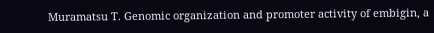Muramatsu T. Genomic organization and promoter activity of embigin, a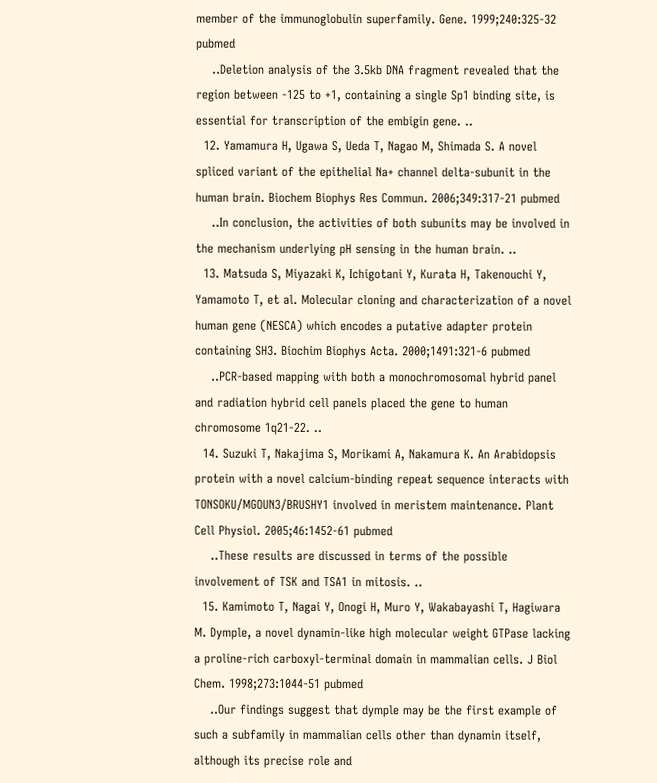member of the immunoglobulin superfamily. Gene. 1999;240:325-32 pubmed
    ..Deletion analysis of the 3.5kb DNA fragment revealed that the region between -125 to +1, containing a single Sp1 binding site, is essential for transcription of the embigin gene. ..
  12. Yamamura H, Ugawa S, Ueda T, Nagao M, Shimada S. A novel spliced variant of the epithelial Na+ channel delta-subunit in the human brain. Biochem Biophys Res Commun. 2006;349:317-21 pubmed
    ..In conclusion, the activities of both subunits may be involved in the mechanism underlying pH sensing in the human brain. ..
  13. Matsuda S, Miyazaki K, Ichigotani Y, Kurata H, Takenouchi Y, Yamamoto T, et al. Molecular cloning and characterization of a novel human gene (NESCA) which encodes a putative adapter protein containing SH3. Biochim Biophys Acta. 2000;1491:321-6 pubmed
    ..PCR-based mapping with both a monochromosomal hybrid panel and radiation hybrid cell panels placed the gene to human chromosome 1q21-22. ..
  14. Suzuki T, Nakajima S, Morikami A, Nakamura K. An Arabidopsis protein with a novel calcium-binding repeat sequence interacts with TONSOKU/MGOUN3/BRUSHY1 involved in meristem maintenance. Plant Cell Physiol. 2005;46:1452-61 pubmed
    ..These results are discussed in terms of the possible involvement of TSK and TSA1 in mitosis. ..
  15. Kamimoto T, Nagai Y, Onogi H, Muro Y, Wakabayashi T, Hagiwara M. Dymple, a novel dynamin-like high molecular weight GTPase lacking a proline-rich carboxyl-terminal domain in mammalian cells. J Biol Chem. 1998;273:1044-51 pubmed
    ..Our findings suggest that dymple may be the first example of such a subfamily in mammalian cells other than dynamin itself, although its precise role and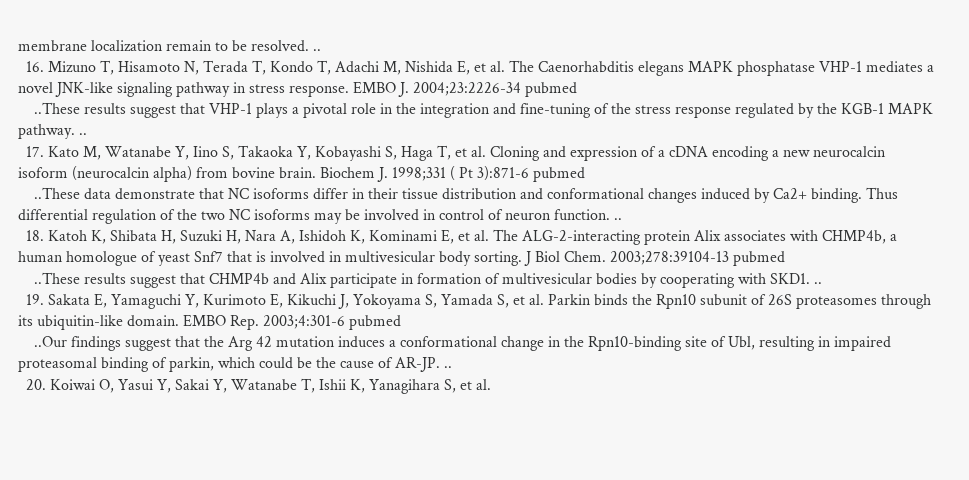membrane localization remain to be resolved. ..
  16. Mizuno T, Hisamoto N, Terada T, Kondo T, Adachi M, Nishida E, et al. The Caenorhabditis elegans MAPK phosphatase VHP-1 mediates a novel JNK-like signaling pathway in stress response. EMBO J. 2004;23:2226-34 pubmed
    ..These results suggest that VHP-1 plays a pivotal role in the integration and fine-tuning of the stress response regulated by the KGB-1 MAPK pathway. ..
  17. Kato M, Watanabe Y, Iino S, Takaoka Y, Kobayashi S, Haga T, et al. Cloning and expression of a cDNA encoding a new neurocalcin isoform (neurocalcin alpha) from bovine brain. Biochem J. 1998;331 ( Pt 3):871-6 pubmed
    ..These data demonstrate that NC isoforms differ in their tissue distribution and conformational changes induced by Ca2+ binding. Thus differential regulation of the two NC isoforms may be involved in control of neuron function. ..
  18. Katoh K, Shibata H, Suzuki H, Nara A, Ishidoh K, Kominami E, et al. The ALG-2-interacting protein Alix associates with CHMP4b, a human homologue of yeast Snf7 that is involved in multivesicular body sorting. J Biol Chem. 2003;278:39104-13 pubmed
    ..These results suggest that CHMP4b and Alix participate in formation of multivesicular bodies by cooperating with SKD1. ..
  19. Sakata E, Yamaguchi Y, Kurimoto E, Kikuchi J, Yokoyama S, Yamada S, et al. Parkin binds the Rpn10 subunit of 26S proteasomes through its ubiquitin-like domain. EMBO Rep. 2003;4:301-6 pubmed
    ..Our findings suggest that the Arg 42 mutation induces a conformational change in the Rpn10-binding site of Ubl, resulting in impaired proteasomal binding of parkin, which could be the cause of AR-JP. ..
  20. Koiwai O, Yasui Y, Sakai Y, Watanabe T, Ishii K, Yanagihara S, et al.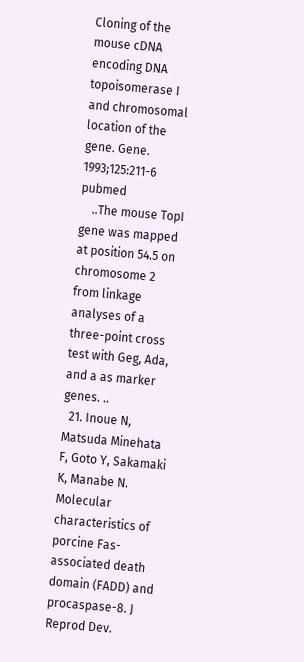Cloning of the mouse cDNA encoding DNA topoisomerase I and chromosomal location of the gene. Gene. 1993;125:211-6 pubmed
    ..The mouse TopI gene was mapped at position 54.5 on chromosome 2 from linkage analyses of a three-point cross test with Geg, Ada, and a as marker genes. ..
  21. Inoue N, Matsuda Minehata F, Goto Y, Sakamaki K, Manabe N. Molecular characteristics of porcine Fas-associated death domain (FADD) and procaspase-8. J Reprod Dev.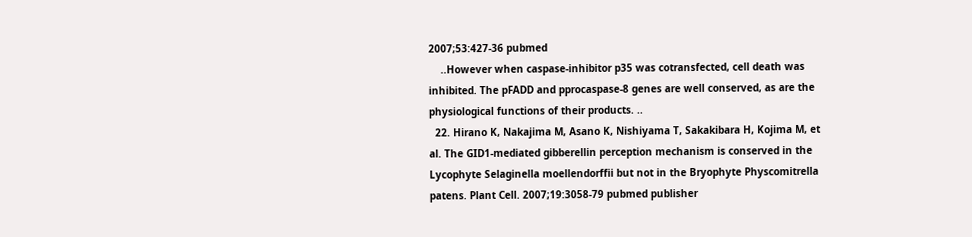2007;53:427-36 pubmed
    ..However when caspase-inhibitor p35 was cotransfected, cell death was inhibited. The pFADD and pprocaspase-8 genes are well conserved, as are the physiological functions of their products. ..
  22. Hirano K, Nakajima M, Asano K, Nishiyama T, Sakakibara H, Kojima M, et al. The GID1-mediated gibberellin perception mechanism is conserved in the Lycophyte Selaginella moellendorffii but not in the Bryophyte Physcomitrella patens. Plant Cell. 2007;19:3058-79 pubmed publisher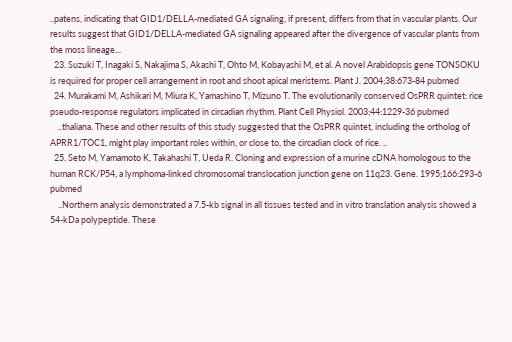..patens, indicating that GID1/DELLA-mediated GA signaling, if present, differs from that in vascular plants. Our results suggest that GID1/DELLA-mediated GA signaling appeared after the divergence of vascular plants from the moss lineage...
  23. Suzuki T, Inagaki S, Nakajima S, Akashi T, Ohto M, Kobayashi M, et al. A novel Arabidopsis gene TONSOKU is required for proper cell arrangement in root and shoot apical meristems. Plant J. 2004;38:673-84 pubmed
  24. Murakami M, Ashikari M, Miura K, Yamashino T, Mizuno T. The evolutionarily conserved OsPRR quintet: rice pseudo-response regulators implicated in circadian rhythm. Plant Cell Physiol. 2003;44:1229-36 pubmed
    ..thaliana. These and other results of this study suggested that the OsPRR quintet, including the ortholog of APRR1/TOC1, might play important roles within, or close to, the circadian clock of rice. ..
  25. Seto M, Yamamoto K, Takahashi T, Ueda R. Cloning and expression of a murine cDNA homologous to the human RCK/P54, a lymphoma-linked chromosomal translocation junction gene on 11q23. Gene. 1995;166:293-6 pubmed
    ..Northern analysis demonstrated a 7.5-kb signal in all tissues tested and in vitro translation analysis showed a 54-kDa polypeptide. These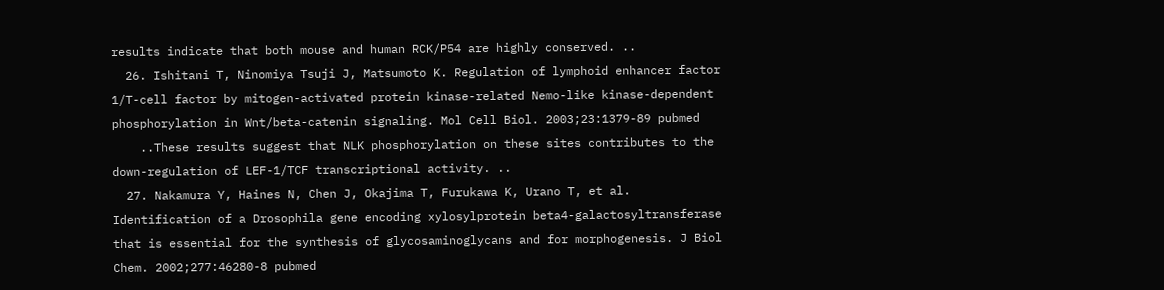results indicate that both mouse and human RCK/P54 are highly conserved. ..
  26. Ishitani T, Ninomiya Tsuji J, Matsumoto K. Regulation of lymphoid enhancer factor 1/T-cell factor by mitogen-activated protein kinase-related Nemo-like kinase-dependent phosphorylation in Wnt/beta-catenin signaling. Mol Cell Biol. 2003;23:1379-89 pubmed
    ..These results suggest that NLK phosphorylation on these sites contributes to the down-regulation of LEF-1/TCF transcriptional activity. ..
  27. Nakamura Y, Haines N, Chen J, Okajima T, Furukawa K, Urano T, et al. Identification of a Drosophila gene encoding xylosylprotein beta4-galactosyltransferase that is essential for the synthesis of glycosaminoglycans and for morphogenesis. J Biol Chem. 2002;277:46280-8 pubmed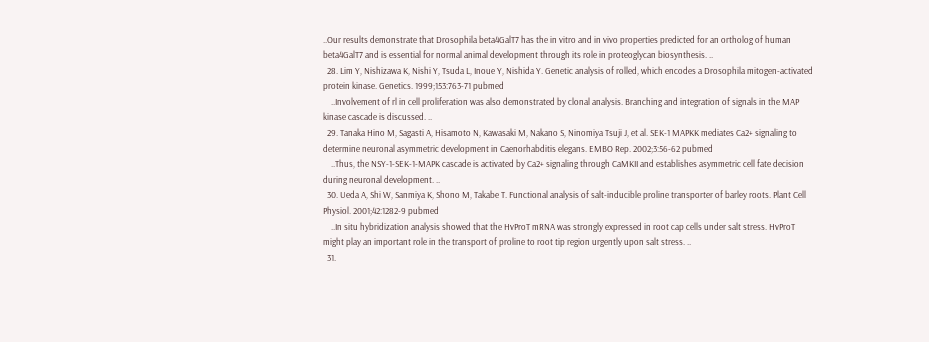..Our results demonstrate that Drosophila beta4GalT7 has the in vitro and in vivo properties predicted for an ortholog of human beta4GalT7 and is essential for normal animal development through its role in proteoglycan biosynthesis. ..
  28. Lim Y, Nishizawa K, Nishi Y, Tsuda L, Inoue Y, Nishida Y. Genetic analysis of rolled, which encodes a Drosophila mitogen-activated protein kinase. Genetics. 1999;153:763-71 pubmed
    ..Involvement of rl in cell proliferation was also demonstrated by clonal analysis. Branching and integration of signals in the MAP kinase cascade is discussed. ..
  29. Tanaka Hino M, Sagasti A, Hisamoto N, Kawasaki M, Nakano S, Ninomiya Tsuji J, et al. SEK-1 MAPKK mediates Ca2+ signaling to determine neuronal asymmetric development in Caenorhabditis elegans. EMBO Rep. 2002;3:56-62 pubmed
    ..Thus, the NSY-1-SEK-1-MAPK cascade is activated by Ca2+ signaling through CaMKII and establishes asymmetric cell fate decision during neuronal development. ..
  30. Ueda A, Shi W, Sanmiya K, Shono M, Takabe T. Functional analysis of salt-inducible proline transporter of barley roots. Plant Cell Physiol. 2001;42:1282-9 pubmed
    ..In situ hybridization analysis showed that the HvProT mRNA was strongly expressed in root cap cells under salt stress. HvProT might play an important role in the transport of proline to root tip region urgently upon salt stress. ..
  31.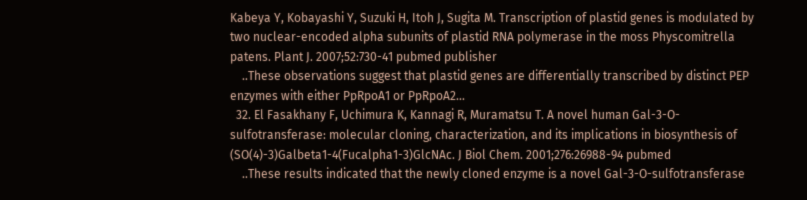Kabeya Y, Kobayashi Y, Suzuki H, Itoh J, Sugita M. Transcription of plastid genes is modulated by two nuclear-encoded alpha subunits of plastid RNA polymerase in the moss Physcomitrella patens. Plant J. 2007;52:730-41 pubmed publisher
    ..These observations suggest that plastid genes are differentially transcribed by distinct PEP enzymes with either PpRpoA1 or PpRpoA2...
  32. El Fasakhany F, Uchimura K, Kannagi R, Muramatsu T. A novel human Gal-3-O-sulfotransferase: molecular cloning, characterization, and its implications in biosynthesis of (SO(4)-3)Galbeta1-4(Fucalpha1-3)GlcNAc. J Biol Chem. 2001;276:26988-94 pubmed
    ..These results indicated that the newly cloned enzyme is a novel Gal-3-O-sulfotransferase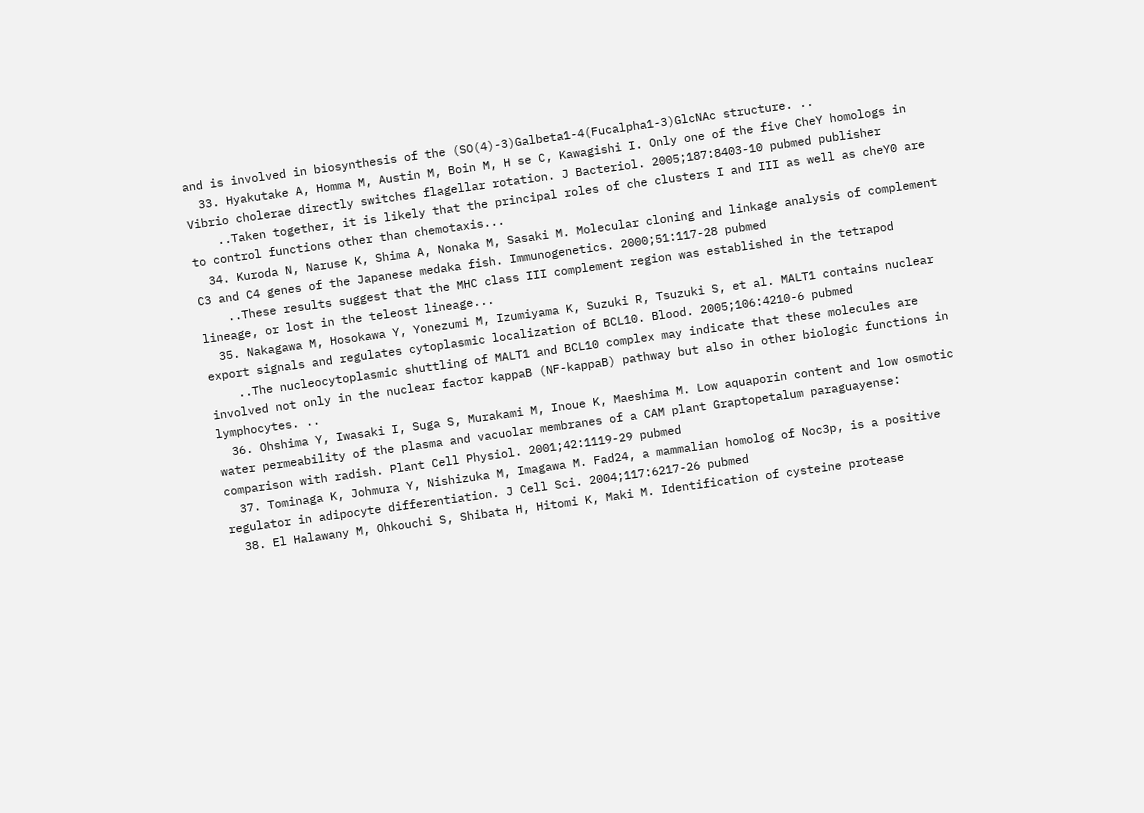and is involved in biosynthesis of the (SO(4)-3)Galbeta1-4(Fucalpha1-3)GlcNAc structure. ..
  33. Hyakutake A, Homma M, Austin M, Boin M, H se C, Kawagishi I. Only one of the five CheY homologs in Vibrio cholerae directly switches flagellar rotation. J Bacteriol. 2005;187:8403-10 pubmed publisher
    ..Taken together, it is likely that the principal roles of che clusters I and III as well as cheY0 are to control functions other than chemotaxis...
  34. Kuroda N, Naruse K, Shima A, Nonaka M, Sasaki M. Molecular cloning and linkage analysis of complement C3 and C4 genes of the Japanese medaka fish. Immunogenetics. 2000;51:117-28 pubmed
    ..These results suggest that the MHC class III complement region was established in the tetrapod lineage, or lost in the teleost lineage...
  35. Nakagawa M, Hosokawa Y, Yonezumi M, Izumiyama K, Suzuki R, Tsuzuki S, et al. MALT1 contains nuclear export signals and regulates cytoplasmic localization of BCL10. Blood. 2005;106:4210-6 pubmed
    ..The nucleocytoplasmic shuttling of MALT1 and BCL10 complex may indicate that these molecules are involved not only in the nuclear factor kappaB (NF-kappaB) pathway but also in other biologic functions in lymphocytes. ..
  36. Ohshima Y, Iwasaki I, Suga S, Murakami M, Inoue K, Maeshima M. Low aquaporin content and low osmotic water permeability of the plasma and vacuolar membranes of a CAM plant Graptopetalum paraguayense: comparison with radish. Plant Cell Physiol. 2001;42:1119-29 pubmed
  37. Tominaga K, Johmura Y, Nishizuka M, Imagawa M. Fad24, a mammalian homolog of Noc3p, is a positive regulator in adipocyte differentiation. J Cell Sci. 2004;117:6217-26 pubmed
  38. El Halawany M, Ohkouchi S, Shibata H, Hitomi K, Maki M. Identification of cysteine protease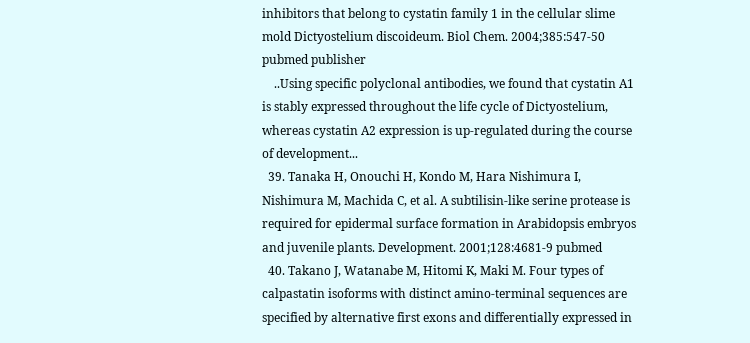inhibitors that belong to cystatin family 1 in the cellular slime mold Dictyostelium discoideum. Biol Chem. 2004;385:547-50 pubmed publisher
    ..Using specific polyclonal antibodies, we found that cystatin A1 is stably expressed throughout the life cycle of Dictyostelium, whereas cystatin A2 expression is up-regulated during the course of development...
  39. Tanaka H, Onouchi H, Kondo M, Hara Nishimura I, Nishimura M, Machida C, et al. A subtilisin-like serine protease is required for epidermal surface formation in Arabidopsis embryos and juvenile plants. Development. 2001;128:4681-9 pubmed
  40. Takano J, Watanabe M, Hitomi K, Maki M. Four types of calpastatin isoforms with distinct amino-terminal sequences are specified by alternative first exons and differentially expressed in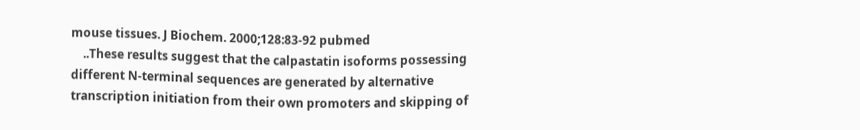mouse tissues. J Biochem. 2000;128:83-92 pubmed
    ..These results suggest that the calpastatin isoforms possessing different N-terminal sequences are generated by alternative transcription initiation from their own promoters and skipping of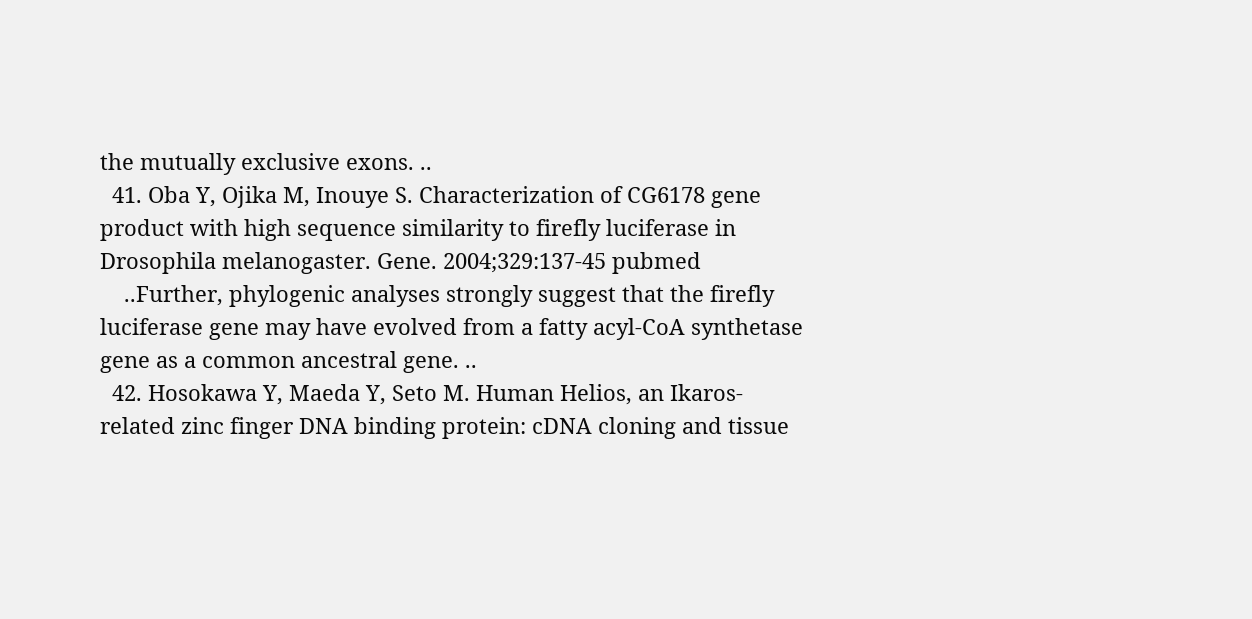the mutually exclusive exons. ..
  41. Oba Y, Ojika M, Inouye S. Characterization of CG6178 gene product with high sequence similarity to firefly luciferase in Drosophila melanogaster. Gene. 2004;329:137-45 pubmed
    ..Further, phylogenic analyses strongly suggest that the firefly luciferase gene may have evolved from a fatty acyl-CoA synthetase gene as a common ancestral gene. ..
  42. Hosokawa Y, Maeda Y, Seto M. Human Helios, an Ikaros-related zinc finger DNA binding protein: cDNA cloning and tissue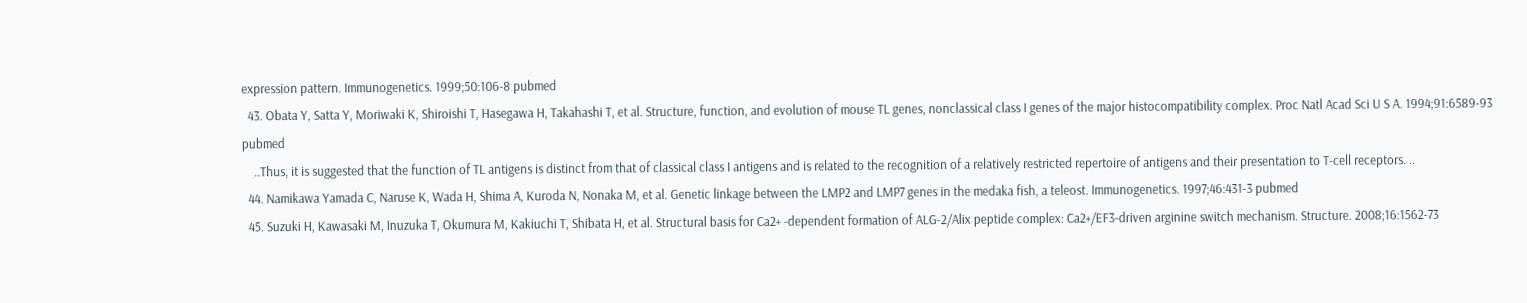expression pattern. Immunogenetics. 1999;50:106-8 pubmed
  43. Obata Y, Satta Y, Moriwaki K, Shiroishi T, Hasegawa H, Takahashi T, et al. Structure, function, and evolution of mouse TL genes, nonclassical class I genes of the major histocompatibility complex. Proc Natl Acad Sci U S A. 1994;91:6589-93 pubmed
    ..Thus, it is suggested that the function of TL antigens is distinct from that of classical class I antigens and is related to the recognition of a relatively restricted repertoire of antigens and their presentation to T-cell receptors. ..
  44. Namikawa Yamada C, Naruse K, Wada H, Shima A, Kuroda N, Nonaka M, et al. Genetic linkage between the LMP2 and LMP7 genes in the medaka fish, a teleost. Immunogenetics. 1997;46:431-3 pubmed
  45. Suzuki H, Kawasaki M, Inuzuka T, Okumura M, Kakiuchi T, Shibata H, et al. Structural basis for Ca2+ -dependent formation of ALG-2/Alix peptide complex: Ca2+/EF3-driven arginine switch mechanism. Structure. 2008;16:1562-73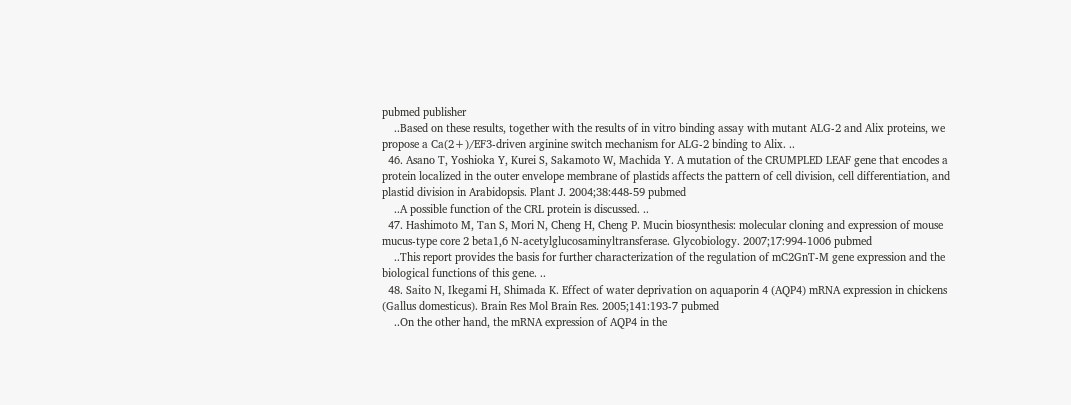pubmed publisher
    ..Based on these results, together with the results of in vitro binding assay with mutant ALG-2 and Alix proteins, we propose a Ca(2+)/EF3-driven arginine switch mechanism for ALG-2 binding to Alix. ..
  46. Asano T, Yoshioka Y, Kurei S, Sakamoto W, Machida Y. A mutation of the CRUMPLED LEAF gene that encodes a protein localized in the outer envelope membrane of plastids affects the pattern of cell division, cell differentiation, and plastid division in Arabidopsis. Plant J. 2004;38:448-59 pubmed
    ..A possible function of the CRL protein is discussed. ..
  47. Hashimoto M, Tan S, Mori N, Cheng H, Cheng P. Mucin biosynthesis: molecular cloning and expression of mouse mucus-type core 2 beta1,6 N-acetylglucosaminyltransferase. Glycobiology. 2007;17:994-1006 pubmed
    ..This report provides the basis for further characterization of the regulation of mC2GnT-M gene expression and the biological functions of this gene. ..
  48. Saito N, Ikegami H, Shimada K. Effect of water deprivation on aquaporin 4 (AQP4) mRNA expression in chickens (Gallus domesticus). Brain Res Mol Brain Res. 2005;141:193-7 pubmed
    ..On the other hand, the mRNA expression of AQP4 in the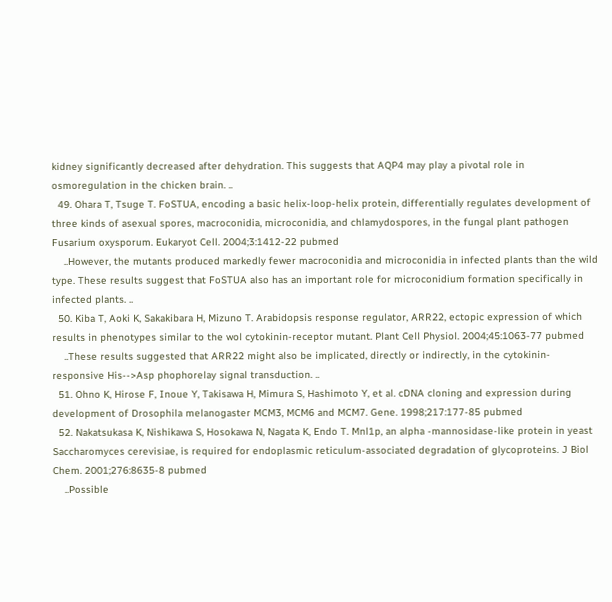kidney significantly decreased after dehydration. This suggests that AQP4 may play a pivotal role in osmoregulation in the chicken brain. ..
  49. Ohara T, Tsuge T. FoSTUA, encoding a basic helix-loop-helix protein, differentially regulates development of three kinds of asexual spores, macroconidia, microconidia, and chlamydospores, in the fungal plant pathogen Fusarium oxysporum. Eukaryot Cell. 2004;3:1412-22 pubmed
    ..However, the mutants produced markedly fewer macroconidia and microconidia in infected plants than the wild type. These results suggest that FoSTUA also has an important role for microconidium formation specifically in infected plants. ..
  50. Kiba T, Aoki K, Sakakibara H, Mizuno T. Arabidopsis response regulator, ARR22, ectopic expression of which results in phenotypes similar to the wol cytokinin-receptor mutant. Plant Cell Physiol. 2004;45:1063-77 pubmed
    ..These results suggested that ARR22 might also be implicated, directly or indirectly, in the cytokinin-responsive His-->Asp phophorelay signal transduction. ..
  51. Ohno K, Hirose F, Inoue Y, Takisawa H, Mimura S, Hashimoto Y, et al. cDNA cloning and expression during development of Drosophila melanogaster MCM3, MCM6 and MCM7. Gene. 1998;217:177-85 pubmed
  52. Nakatsukasa K, Nishikawa S, Hosokawa N, Nagata K, Endo T. Mnl1p, an alpha -mannosidase-like protein in yeast Saccharomyces cerevisiae, is required for endoplasmic reticulum-associated degradation of glycoproteins. J Biol Chem. 2001;276:8635-8 pubmed
    ..Possible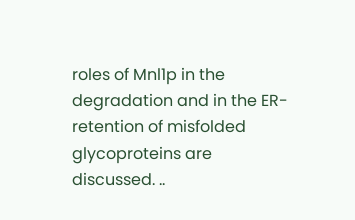roles of Mnl1p in the degradation and in the ER-retention of misfolded glycoproteins are discussed. ..